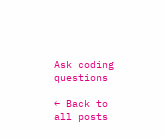Ask coding questions

← Back to all posts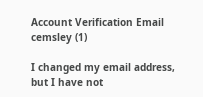Account Verification Email
cemsley (1)

I changed my email address, but I have not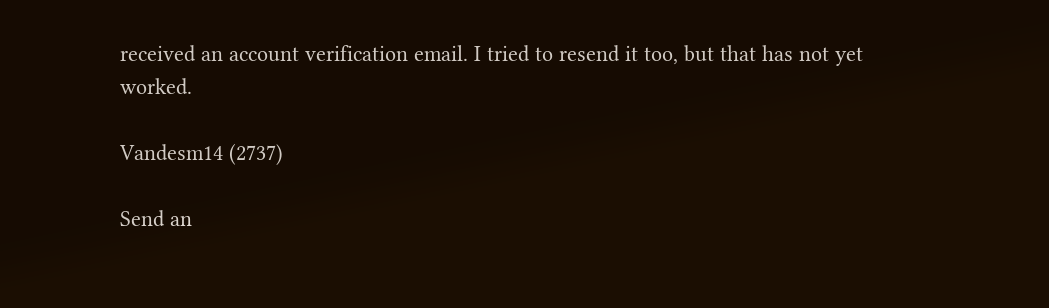received an account verification email. I tried to resend it too, but that has not yet worked.

Vandesm14 (2737)

Send an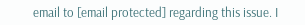email to [email protected] regarding this issue. I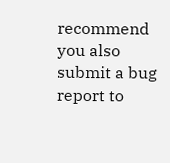recommend you also submit a bug report to